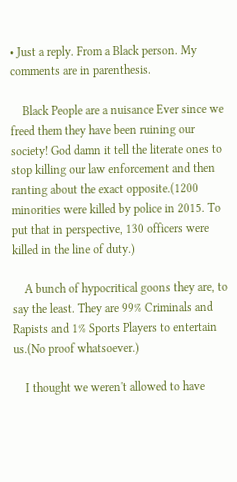• Just a reply. From a Black person. My comments are in parenthesis.

    Black People are a nuisance Ever since we freed them they have been ruining our society! God damn it tell the literate ones to stop killing our law enforcement and then ranting about the exact opposite.(1200 minorities were killed by police in 2015. To put that in perspective, 130 officers were killed in the line of duty.)

    A bunch of hypocritical goons they are, to say the least. They are 99% Criminals and Rapists and 1% Sports Players to entertain us.(No proof whatsoever.)

    I thought we weren't allowed to have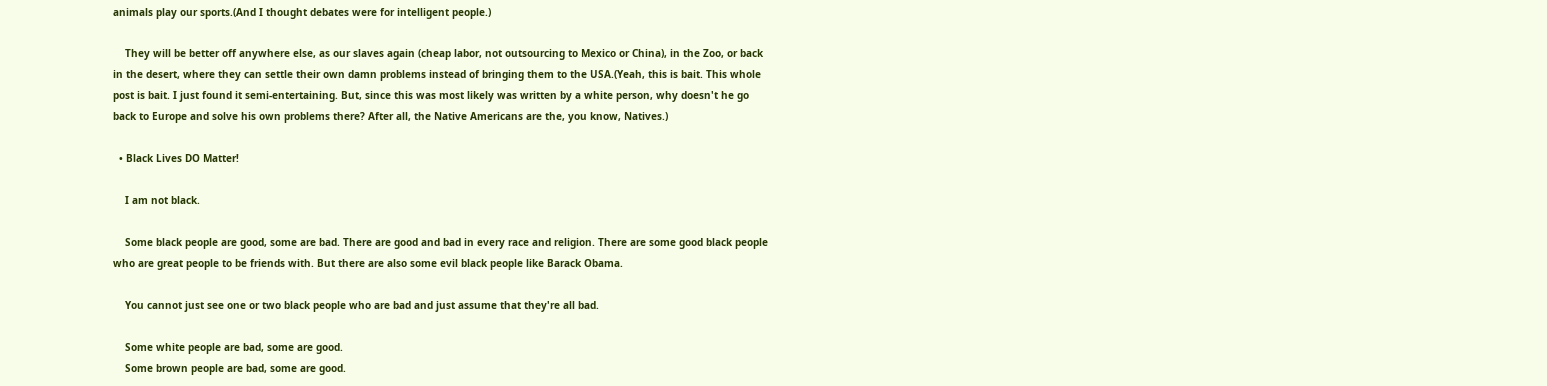animals play our sports.(And I thought debates were for intelligent people.)

    They will be better off anywhere else, as our slaves again (cheap labor, not outsourcing to Mexico or China), in the Zoo, or back in the desert, where they can settle their own damn problems instead of bringing them to the USA.(Yeah, this is bait. This whole post is bait. I just found it semi-entertaining. But, since this was most likely was written by a white person, why doesn't he go back to Europe and solve his own problems there? After all, the Native Americans are the, you know, Natives.)

  • Black Lives DO Matter!

    I am not black.

    Some black people are good, some are bad. There are good and bad in every race and religion. There are some good black people who are great people to be friends with. But there are also some evil black people like Barack Obama.

    You cannot just see one or two black people who are bad and just assume that they're all bad.

    Some white people are bad, some are good.
    Some brown people are bad, some are good.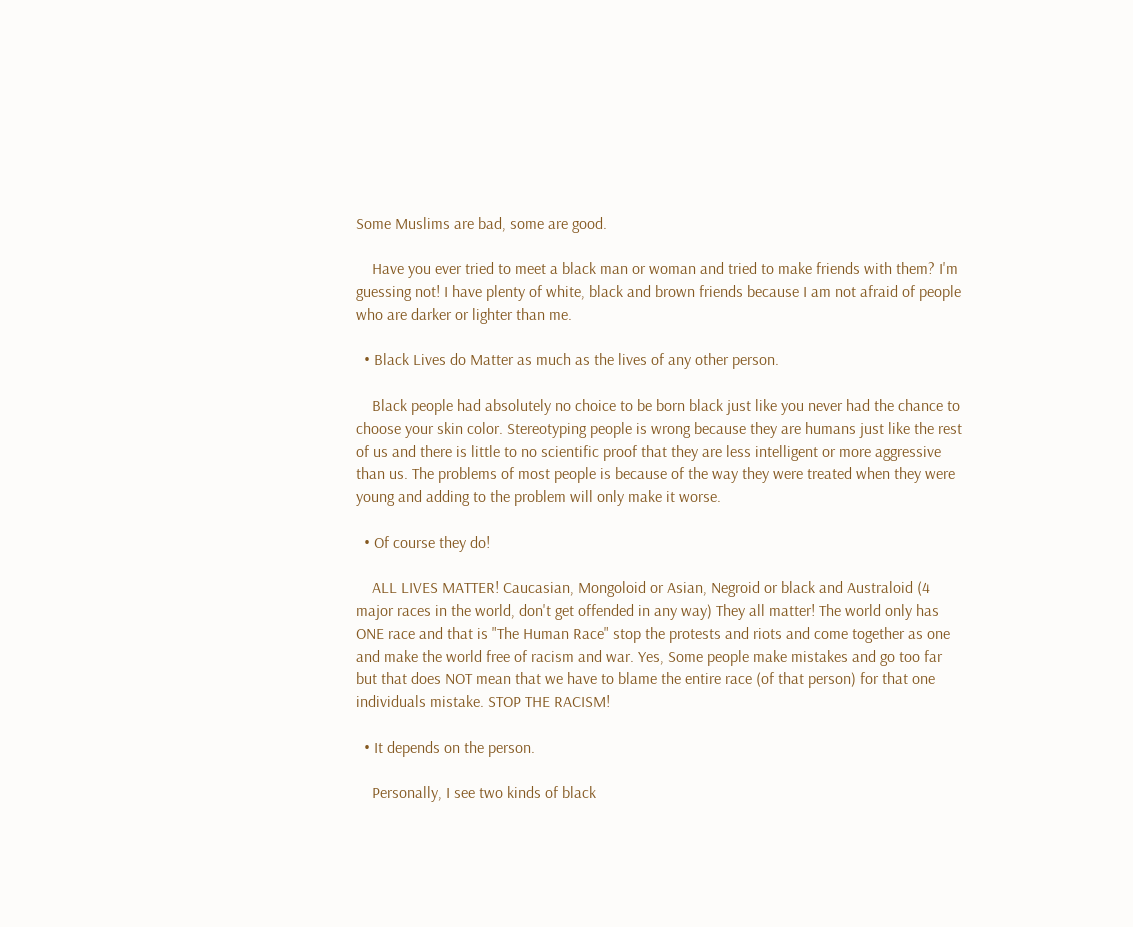Some Muslims are bad, some are good.

    Have you ever tried to meet a black man or woman and tried to make friends with them? I'm guessing not! I have plenty of white, black and brown friends because I am not afraid of people who are darker or lighter than me.

  • Black Lives do Matter as much as the lives of any other person.

    Black people had absolutely no choice to be born black just like you never had the chance to choose your skin color. Stereotyping people is wrong because they are humans just like the rest of us and there is little to no scientific proof that they are less intelligent or more aggressive than us. The problems of most people is because of the way they were treated when they were young and adding to the problem will only make it worse.

  • Of course they do!

    ALL LIVES MATTER! Caucasian, Mongoloid or Asian, Negroid or black and Australoid (4 major races in the world, don't get offended in any way) They all matter! The world only has ONE race and that is "The Human Race" stop the protests and riots and come together as one and make the world free of racism and war. Yes, Some people make mistakes and go too far but that does NOT mean that we have to blame the entire race (of that person) for that one individuals mistake. STOP THE RACISM!

  • It depends on the person.

    Personally, I see two kinds of black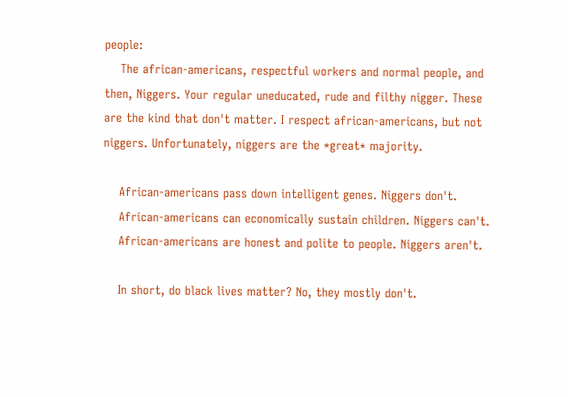people:
    The african-americans, respectful workers and normal people, and then, Niggers. Your regular uneducated, rude and filthy nigger. These are the kind that don't matter. I respect african-americans, but not niggers. Unfortunately, niggers are the *great* majority.

    African-americans pass down intelligent genes. Niggers don't.
    African-americans can economically sustain children. Niggers can't.
    African-americans are honest and polite to people. Niggers aren't.

    In short, do black lives matter? No, they mostly don't.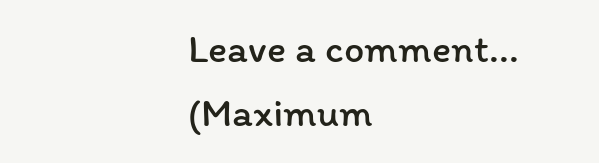Leave a comment...
(Maximum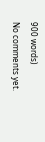900 words)
No comments yet.